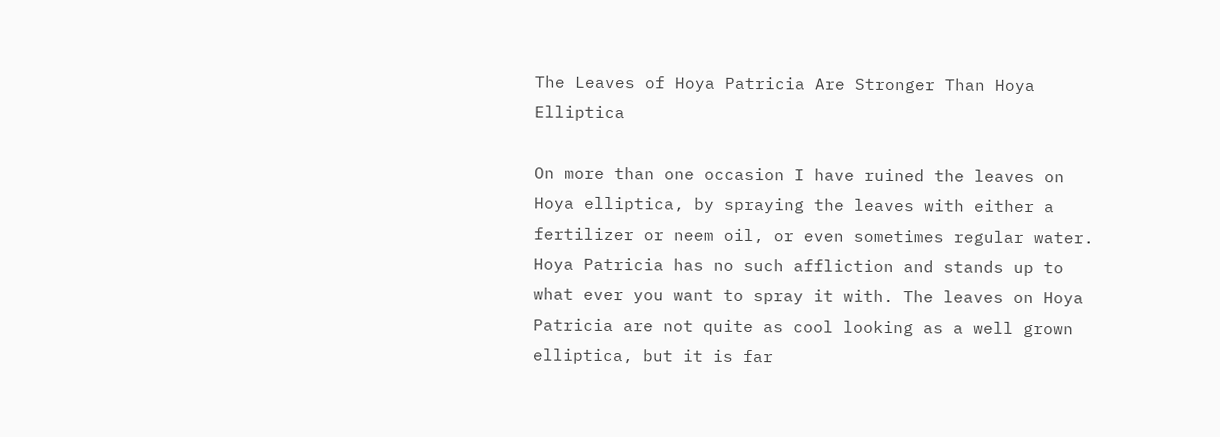The Leaves of Hoya Patricia Are Stronger Than Hoya Elliptica

On more than one occasion I have ruined the leaves on Hoya elliptica, by spraying the leaves with either a fertilizer or neem oil, or even sometimes regular water. Hoya Patricia has no such affliction and stands up to what ever you want to spray it with. The leaves on Hoya Patricia are not quite as cool looking as a well grown elliptica, but it is far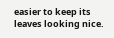easier to keep its leaves looking nice.